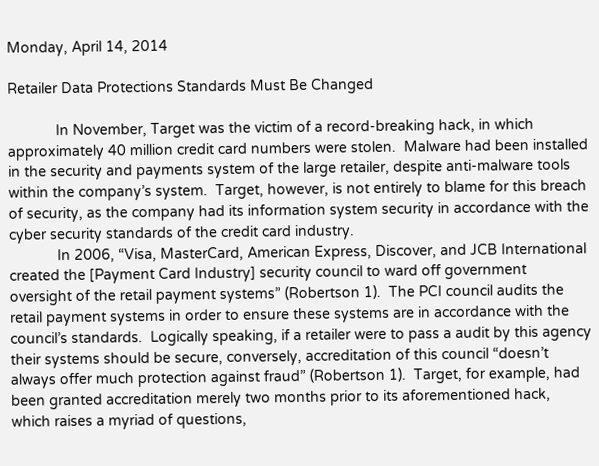Monday, April 14, 2014

Retailer Data Protections Standards Must Be Changed

            In November, Target was the victim of a record-breaking hack, in which approximately 40 million credit card numbers were stolen.  Malware had been installed in the security and payments system of the large retailer, despite anti-malware tools within the company’s system.  Target, however, is not entirely to blame for this breach of security, as the company had its information system security in accordance with the cyber security standards of the credit card industry.
            In 2006, “Visa, MasterCard, American Express, Discover, and JCB International created the [Payment Card Industry] security council to ward off government oversight of the retail payment systems” (Robertson 1).  The PCI council audits the retail payment systems in order to ensure these systems are in accordance with the council’s standards.  Logically speaking, if a retailer were to pass a audit by this agency their systems should be secure, conversely, accreditation of this council “doesn’t always offer much protection against fraud” (Robertson 1).  Target, for example, had been granted accreditation merely two months prior to its aforementioned hack, which raises a myriad of questions,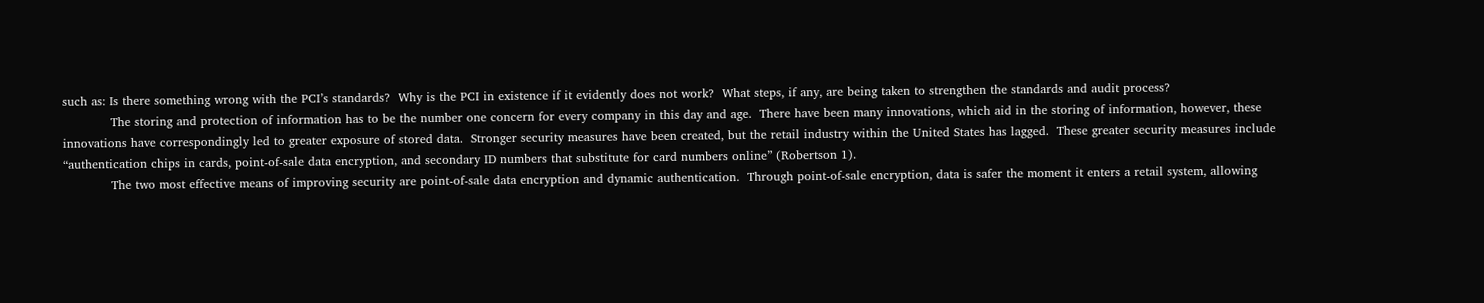such as: Is there something wrong with the PCI’s standards?  Why is the PCI in existence if it evidently does not work?  What steps, if any, are being taken to strengthen the standards and audit process?
            The storing and protection of information has to be the number one concern for every company in this day and age.  There have been many innovations, which aid in the storing of information, however, these innovations have correspondingly led to greater exposure of stored data.  Stronger security measures have been created, but the retail industry within the United States has lagged.  These greater security measures include “authentication chips in cards, point-of-sale data encryption, and secondary ID numbers that substitute for card numbers online” (Robertson 1).
            The two most effective means of improving security are point-of-sale data encryption and dynamic authentication.  Through point-of-sale encryption, data is safer the moment it enters a retail system, allowing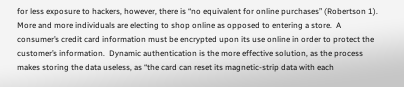for less exposure to hackers, however, there is “no equivalent for online purchases” (Robertson 1).  More and more individuals are electing to shop online as opposed to entering a store.  A consumer’s credit card information must be encrypted upon its use online in order to protect the customer’s information.  Dynamic authentication is the more effective solution, as the process makes storing the data useless, as “the card can reset its magnetic-strip data with each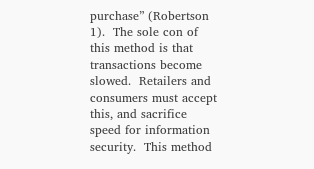purchase” (Robertson 1).  The sole con of this method is that transactions become slowed.  Retailers and consumers must accept this, and sacrifice speed for information security.  This method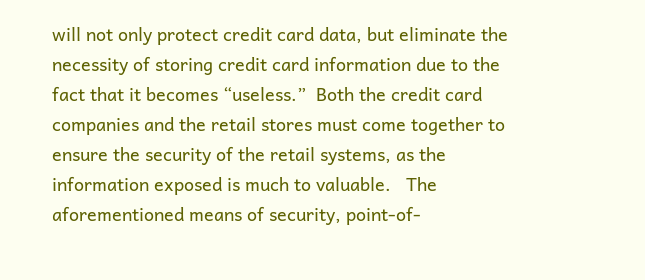will not only protect credit card data, but eliminate the necessity of storing credit card information due to the fact that it becomes “useless.”  Both the credit card companies and the retail stores must come together to ensure the security of the retail systems, as the information exposed is much to valuable.   The aforementioned means of security, point-of-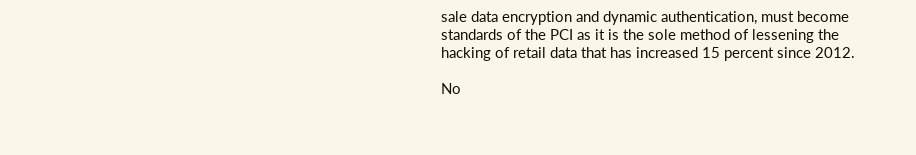sale data encryption and dynamic authentication, must become standards of the PCI as it is the sole method of lessening the hacking of retail data that has increased 15 percent since 2012.

No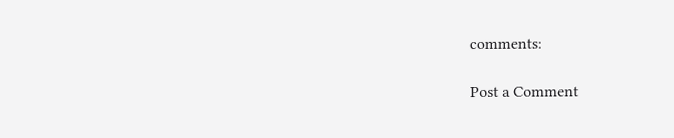comments:

Post a Comment